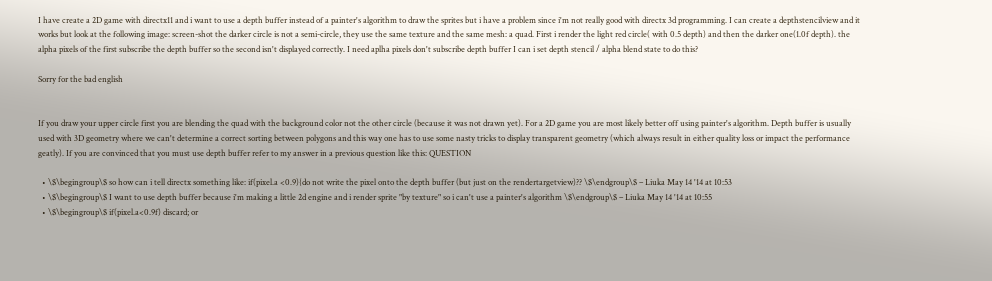I have create a 2D game with directx11 and i want to use a depth buffer instead of a painter's algorithm to draw the sprites but i have a problem since i'm not really good with directx 3d programming. I can create a depthstencilview and it works but look at the following image: screen-shot the darker circle is not a semi-circle, they use the same texture and the same mesh: a quad. First i render the light red circle( with 0.5 depth) and then the darker one(1.0f depth). the alpha pixels of the first subscribe the depth buffer so the second isn't displayed correctly. I need aplha pixels don't subscribe depth buffer I can i set depth stencil / alpha blend state to do this?

Sorry for the bad english


If you draw your upper circle first you are blending the quad with the background color not the other circle (because it was not drawn yet). For a 2D game you are most likely better off using painter's algorithm. Depth buffer is usually used with 3D geometry where we can't determine a correct sorting between polygons and this way one has to use some nasty tricks to display transparent geometry (which always result in either quality loss or impact the performance geatly). If you are convinced that you must use depth buffer refer to my answer in a previous question like this: QUESTION

  • \$\begingroup\$ so how can i tell directx something like: if(pixel.a <0.9){do not write the pixel onto the depth buffer (but just on the rendertargetview)?? \$\endgroup\$ – Liuka May 14 '14 at 10:53
  • \$\begingroup\$ I want to use depth buffer because i'm making a little 2d engine and i render sprite "by texture" so i can't use a painter's algorithm \$\endgroup\$ – Liuka May 14 '14 at 10:55
  • \$\begingroup\$ if(pixel.a<0.9f) discard; or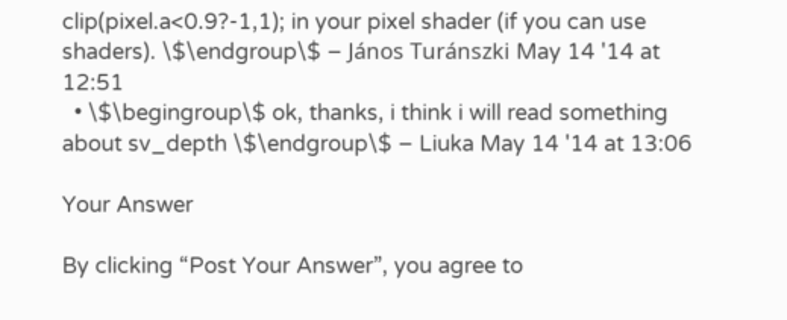clip(pixel.a<0.9?-1,1); in your pixel shader (if you can use shaders). \$\endgroup\$ – János Turánszki May 14 '14 at 12:51
  • \$\begingroup\$ ok, thanks, i think i will read something about sv_depth \$\endgroup\$ – Liuka May 14 '14 at 13:06

Your Answer

By clicking “Post Your Answer”, you agree to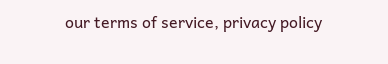our terms of service, privacy policy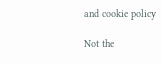and cookie policy

Not the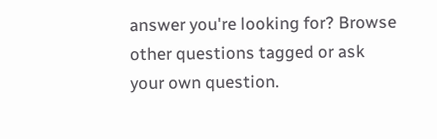answer you're looking for? Browse other questions tagged or ask your own question.